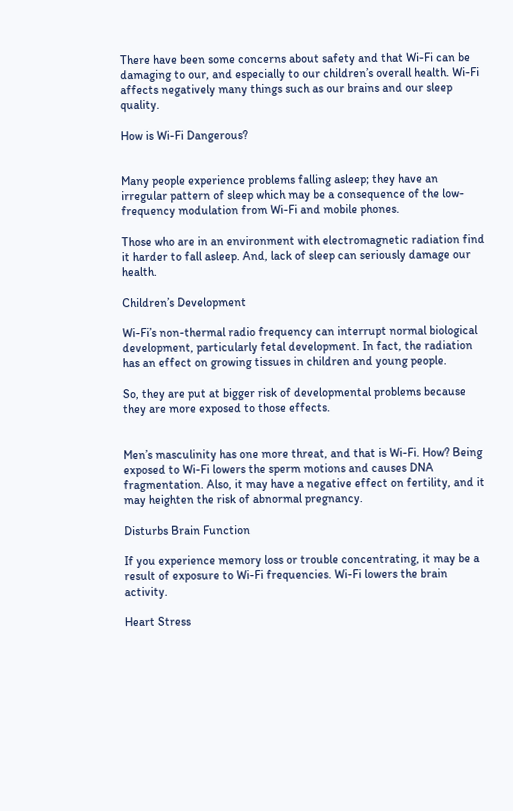There have been some concerns about safety and that Wi-Fi can be damaging to our, and especially to our children’s overall health. Wi-Fi affects negatively many things such as our brains and our sleep quality.

How is Wi-Fi Dangerous?


Many people experience problems falling asleep; they have an irregular pattern of sleep which may be a consequence of the low-frequency modulation from Wi-Fi and mobile phones.

Those who are in an environment with electromagnetic radiation find it harder to fall asleep. And, lack of sleep can seriously damage our health.

Children’s Development

Wi-Fi’s non-thermal radio frequency can interrupt normal biological development, particularly fetal development. In fact, the radiation has an effect on growing tissues in children and young people.

So, they are put at bigger risk of developmental problems because they are more exposed to those effects.


Men’s masculinity has one more threat, and that is Wi-Fi. How? Being exposed to Wi-Fi lowers the sperm motions and causes DNA fragmentation. Also, it may have a negative effect on fertility, and it may heighten the risk of abnormal pregnancy.

Disturbs Brain Function

If you experience memory loss or trouble concentrating, it may be a result of exposure to Wi-Fi frequencies. Wi-Fi lowers the brain activity.

Heart Stress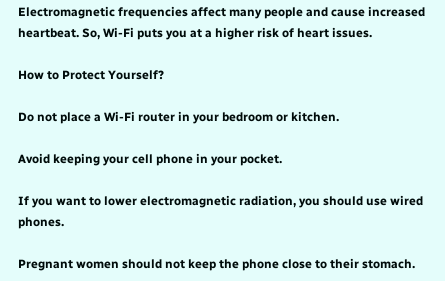Electromagnetic frequencies affect many people and cause increased heartbeat. So, Wi-Fi puts you at a higher risk of heart issues.

How to Protect Yourself?

Do not place a Wi-Fi router in your bedroom or kitchen.

Avoid keeping your cell phone in your pocket.

If you want to lower electromagnetic radiation, you should use wired phones.

Pregnant women should not keep the phone close to their stomach.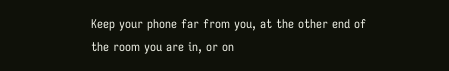Keep your phone far from you, at the other end of the room you are in, or on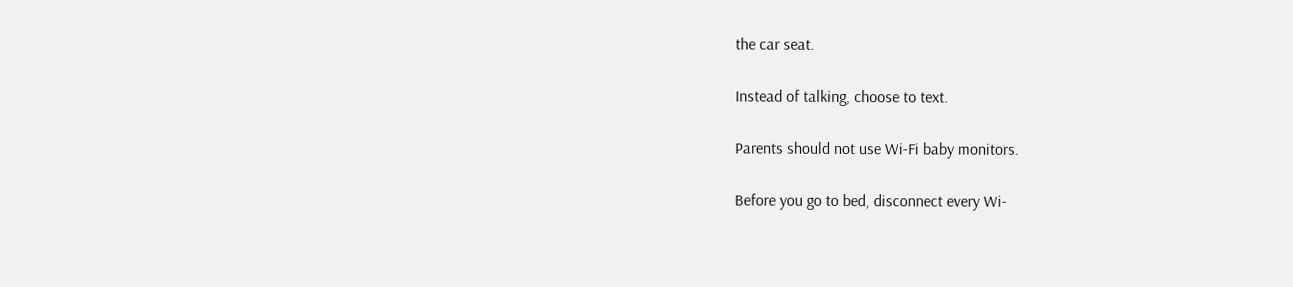the car seat.

Instead of talking, choose to text.

Parents should not use Wi-Fi baby monitors.

Before you go to bed, disconnect every Wi-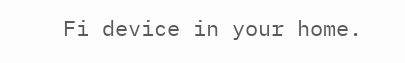Fi device in your home.